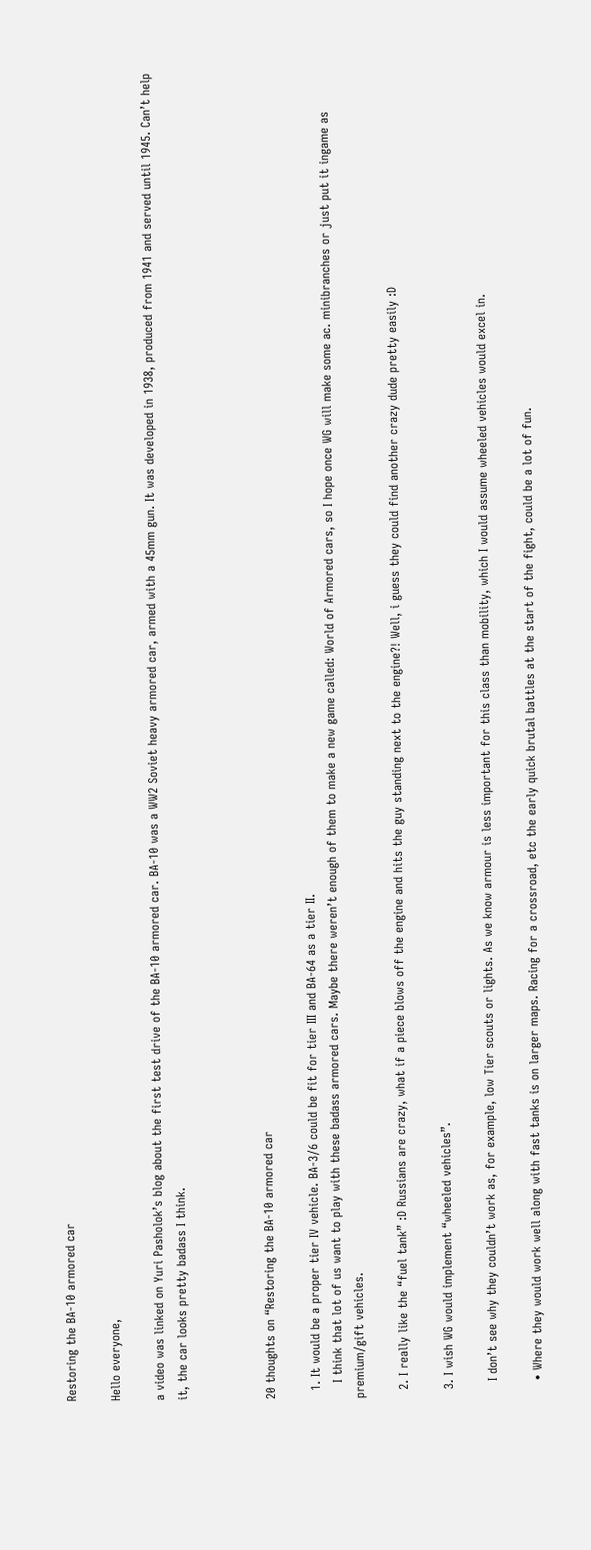Restoring the BA-10 armored car

Hello everyone,

a video was linked on Yuri Pasholok’s blog about the first test drive of the BA-10 armored car. BA-10 was a WW2 Soviet heavy armored car, armed with a 45mm gun. It was developed in 1938, produced from 1941 and served until 1945. Can’t help it, the car looks pretty badass I think.



20 thoughts on “Restoring the BA-10 armored car

  1. It would be a proper tier IV vehicle. BA-3/6 could be fit for tier III and BA-64 as a tier II.
    I think that lot of us want to play with these badass armored cars. Maybe there weren’t enough of them to make a new game called: World of Armored cars, so I hope once WG will make some ac. minibranches or just put it ingame as premium/gift vehicles.

  2. I really like the “fuel tank” :D Russians are crazy, what if a piece blows off the engine and hits the guy standing next to the engine?! Well, i guess they could find another crazy dude pretty easily :D

  3. I wish WG would implement “wheeled vehicles”.

    I don’t see why they couldn’t work as, for example, low Tier scouts or lights. As we know armour is less important for this class than mobility, which I would assume wheeled vehicles would excel in.

    • Where they would work well along with fast tanks is on larger maps. Racing for a crossroad, etc the early quick brutal battles at the start of the fight, could be a lot of fun.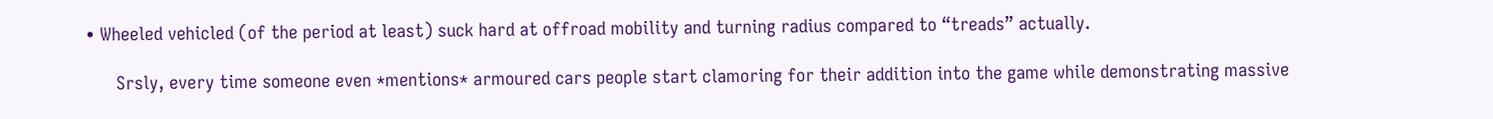• Wheeled vehicled (of the period at least) suck hard at offroad mobility and turning radius compared to “treads” actually.

      Srsly, every time someone even *mentions* armoured cars people start clamoring for their addition into the game while demonstrating massive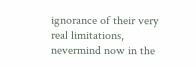ignorance of their very real limitations, nevermind now in the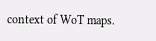context of WoT maps.